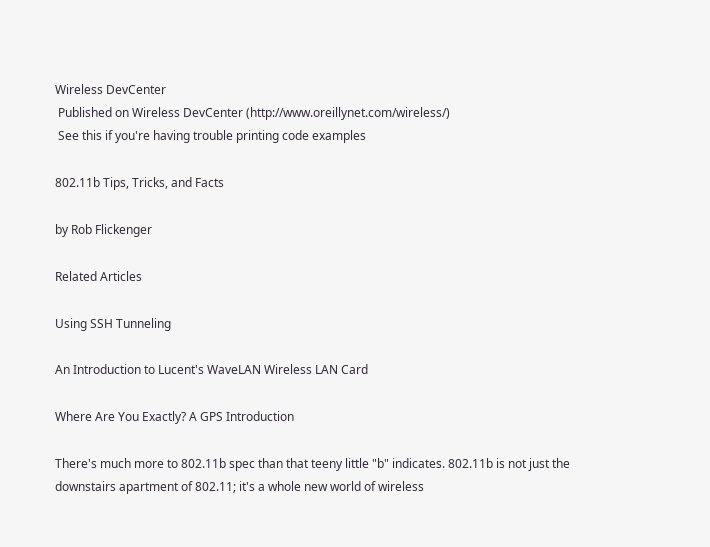Wireless DevCenter
 Published on Wireless DevCenter (http://www.oreillynet.com/wireless/)
 See this if you're having trouble printing code examples

802.11b Tips, Tricks, and Facts

by Rob Flickenger

Related Articles

Using SSH Tunneling

An Introduction to Lucent's WaveLAN Wireless LAN Card

Where Are You Exactly? A GPS Introduction

There's much more to 802.11b spec than that teeny little "b" indicates. 802.11b is not just the downstairs apartment of 802.11; it's a whole new world of wireless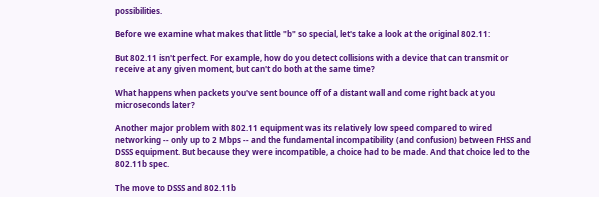possibilities.

Before we examine what makes that little "b" so special, let's take a look at the original 802.11:

But 802.11 isn't perfect. For example, how do you detect collisions with a device that can transmit or receive at any given moment, but can't do both at the same time?

What happens when packets you've sent bounce off of a distant wall and come right back at you microseconds later?

Another major problem with 802.11 equipment was its relatively low speed compared to wired networking -- only up to 2 Mbps -- and the fundamental incompatibility (and confusion) between FHSS and DSSS equipment. But because they were incompatible, a choice had to be made. And that choice led to the 802.11b spec.

The move to DSSS and 802.11b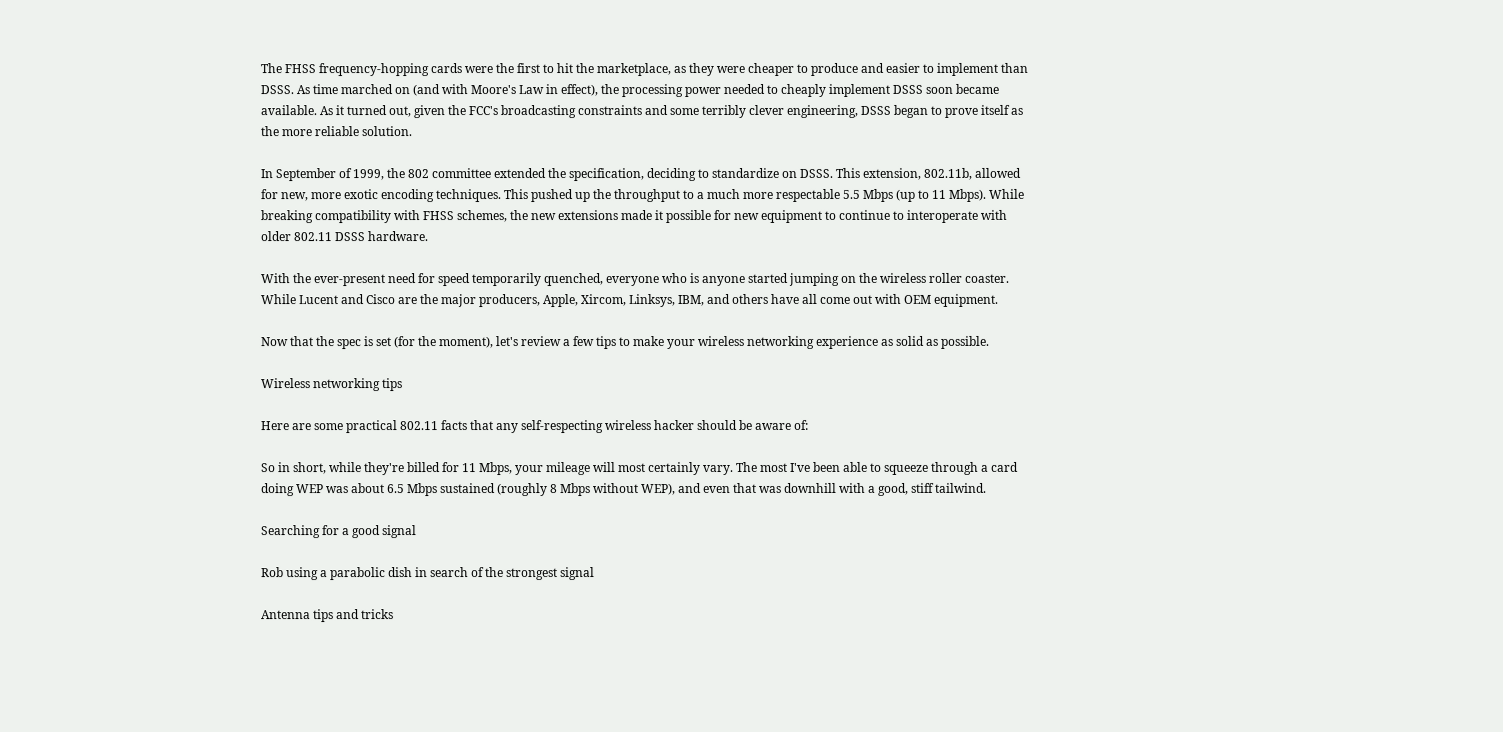The FHSS frequency-hopping cards were the first to hit the marketplace, as they were cheaper to produce and easier to implement than DSSS. As time marched on (and with Moore's Law in effect), the processing power needed to cheaply implement DSSS soon became available. As it turned out, given the FCC's broadcasting constraints and some terribly clever engineering, DSSS began to prove itself as the more reliable solution.

In September of 1999, the 802 committee extended the specification, deciding to standardize on DSSS. This extension, 802.11b, allowed for new, more exotic encoding techniques. This pushed up the throughput to a much more respectable 5.5 Mbps (up to 11 Mbps). While breaking compatibility with FHSS schemes, the new extensions made it possible for new equipment to continue to interoperate with older 802.11 DSSS hardware.

With the ever-present need for speed temporarily quenched, everyone who is anyone started jumping on the wireless roller coaster. While Lucent and Cisco are the major producers, Apple, Xircom, Linksys, IBM, and others have all come out with OEM equipment.

Now that the spec is set (for the moment), let's review a few tips to make your wireless networking experience as solid as possible.

Wireless networking tips

Here are some practical 802.11 facts that any self-respecting wireless hacker should be aware of:

So in short, while they're billed for 11 Mbps, your mileage will most certainly vary. The most I've been able to squeeze through a card doing WEP was about 6.5 Mbps sustained (roughly 8 Mbps without WEP), and even that was downhill with a good, stiff tailwind.

Searching for a good signal

Rob using a parabolic dish in search of the strongest signal

Antenna tips and tricks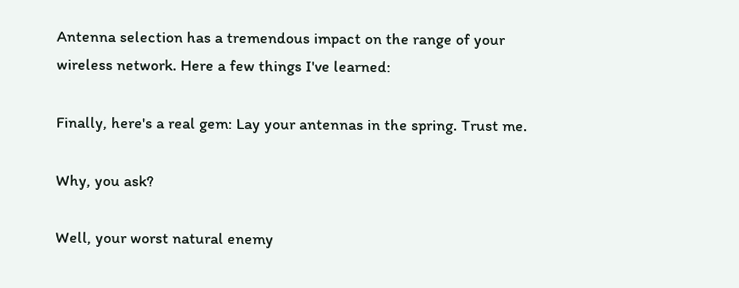Antenna selection has a tremendous impact on the range of your wireless network. Here a few things I've learned:

Finally, here's a real gem: Lay your antennas in the spring. Trust me.

Why, you ask?

Well, your worst natural enemy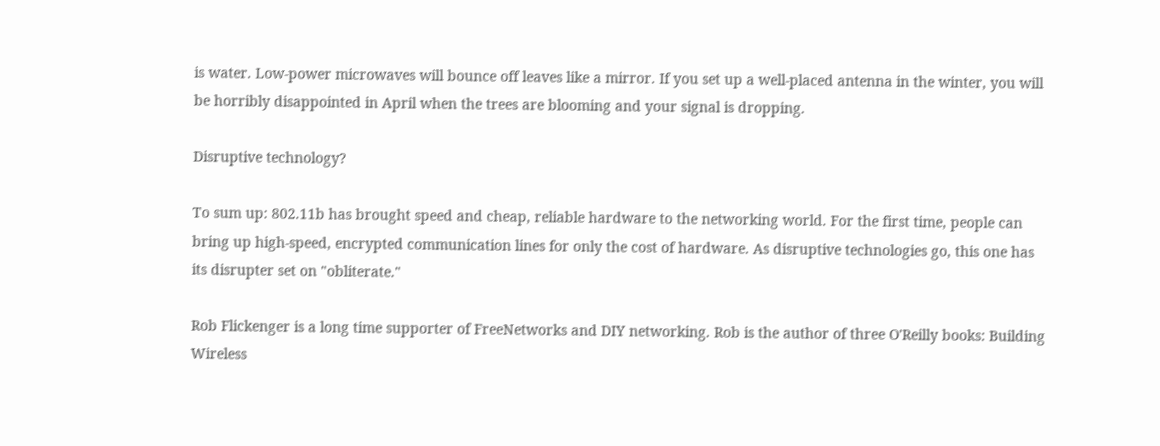is water. Low-power microwaves will bounce off leaves like a mirror. If you set up a well-placed antenna in the winter, you will be horribly disappointed in April when the trees are blooming and your signal is dropping.

Disruptive technology?

To sum up: 802.11b has brought speed and cheap, reliable hardware to the networking world. For the first time, people can bring up high-speed, encrypted communication lines for only the cost of hardware. As disruptive technologies go, this one has its disrupter set on "obliterate."

Rob Flickenger is a long time supporter of FreeNetworks and DIY networking. Rob is the author of three O'Reilly books: Building Wireless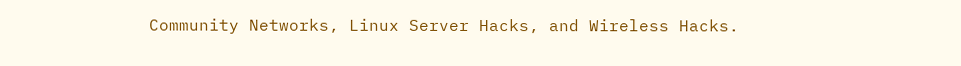Community Networks, Linux Server Hacks, and Wireless Hacks.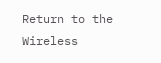Return to the Wireless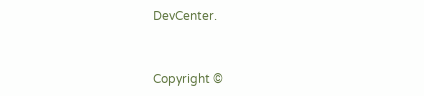DevCenter.


Copyright ©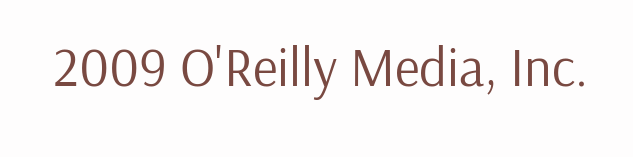2009 O'Reilly Media, Inc.